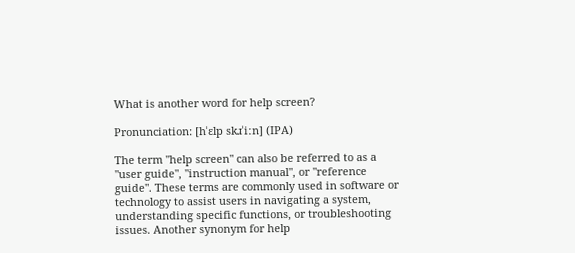What is another word for help screen?

Pronunciation: [hˈɛlp skɹˈiːn] (IPA)

The term "help screen" can also be referred to as a "user guide", "instruction manual", or "reference guide". These terms are commonly used in software or technology to assist users in navigating a system, understanding specific functions, or troubleshooting issues. Another synonym for help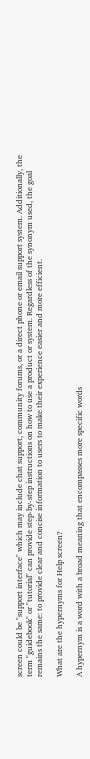screen could be "support interface" which may include chat support, community forums, or a direct phone or email support system. Additionally, the term "guidebook" or "tutorial" can provide step-by-step instructions on how to use a product or system. Regardless of the synonym used, the goal remains the same: to provide clear and concise information to users to make their experience easier and more efficient.

What are the hypernyms for Help screen?

A hypernym is a word with a broad meaning that encompasses more specific words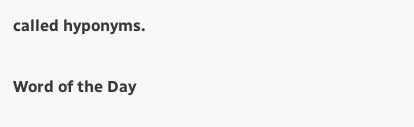called hyponyms.

Word of the Day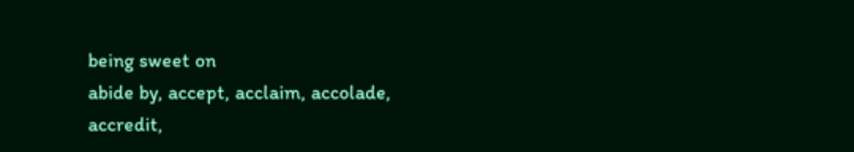being sweet on
abide by, accept, acclaim, accolade, accredit,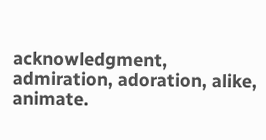acknowledgment, admiration, adoration, alike, animate.